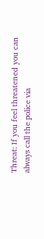Threat: If you feel threatened you can always call the police via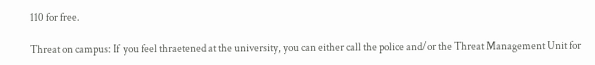110 for free.

Threat on campus: If  you feel thraetened at the university, you can either call the police and/or the Threat Management Unit for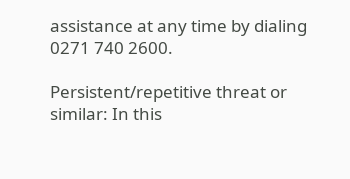assistance at any time by dialing 0271 740 2600.

Persistent/repetitive threat or similar: In this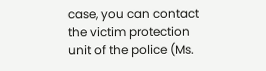case, you can contact the victim protection unit of the police (Ms.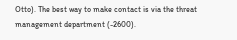Otto). The best way to make contact is via the threat management department (-2600).